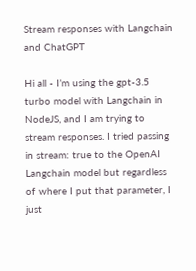Stream responses with Langchain and ChatGPT

Hi all - I’m using the gpt-3.5 turbo model with Langchain in NodeJS, and I am trying to stream responses. I tried passing in stream: true to the OpenAI Langchain model but regardless of where I put that parameter, I just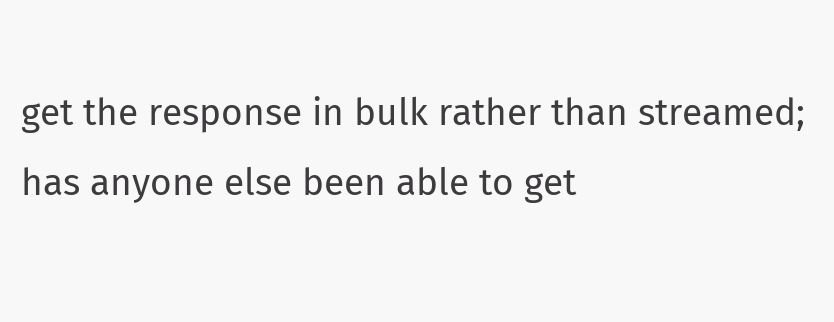get the response in bulk rather than streamed; has anyone else been able to get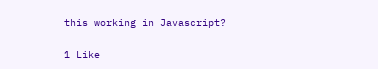this working in Javascript?

1 Like